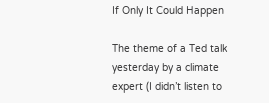If Only It Could Happen

The theme of a Ted talk yesterday by a climate expert (I didn’t listen to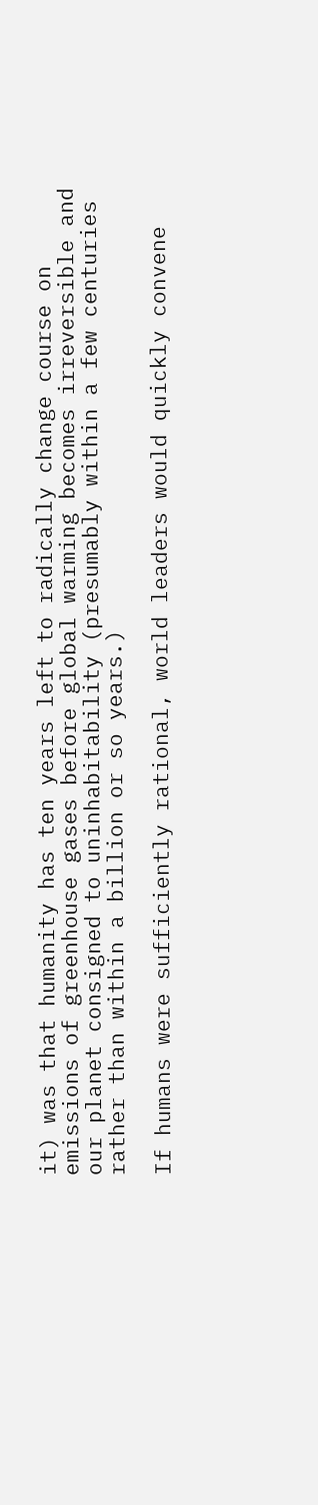it) was that humanity has ten years left to radically change course on emissions of greenhouse gases before global warming becomes irreversible and our planet consigned to uninhabitability (presumably within a few centuries rather than within a billion or so years.)

If humans were sufficiently rational, world leaders would quickly convene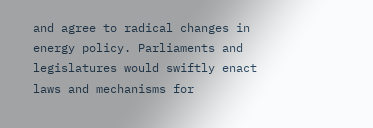and agree to radical changes in energy policy. Parliaments and legislatures would swiftly enact laws and mechanisms for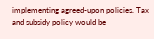implementing agreed-upon policies. Tax and subsidy policy would be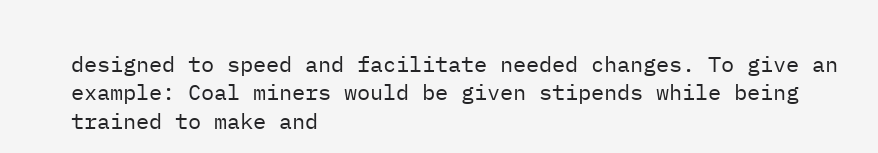designed to speed and facilitate needed changes. To give an example: Coal miners would be given stipends while being trained to make and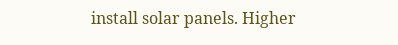install solar panels. Higher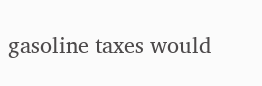gasoline taxes would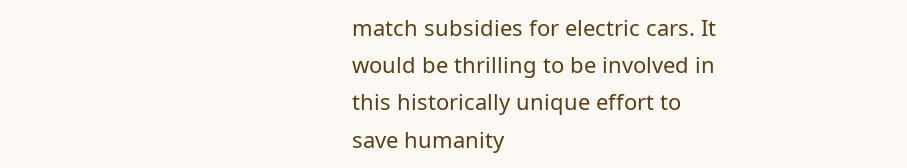match subsidies for electric cars. It would be thrilling to be involved in this historically unique effort to save humanity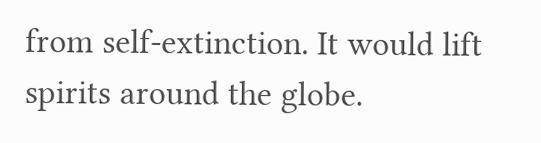from self-extinction. It would lift spirits around the globe.